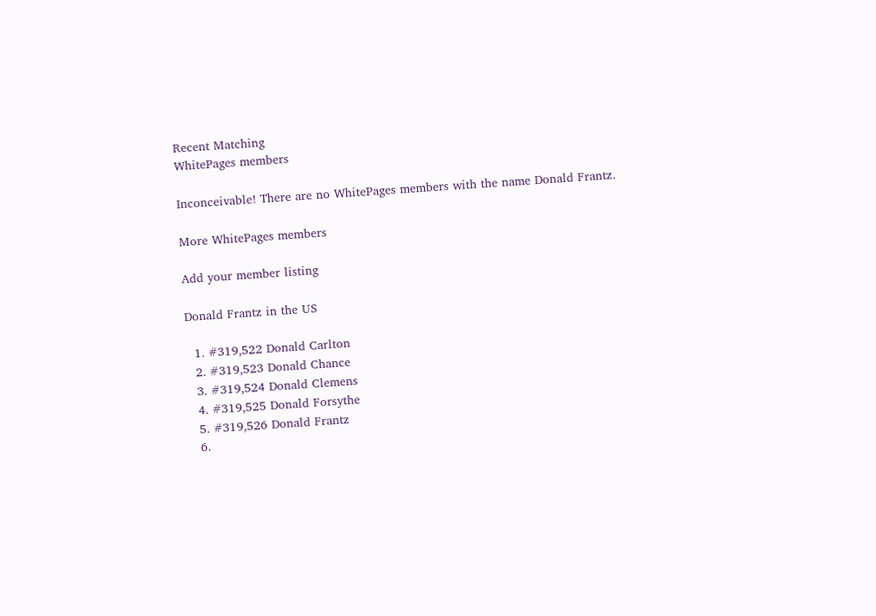Recent Matching
WhitePages members

Inconceivable! There are no WhitePages members with the name Donald Frantz.

More WhitePages members

Add your member listing

Donald Frantz in the US

  1. #319,522 Donald Carlton
  2. #319,523 Donald Chance
  3. #319,524 Donald Clemens
  4. #319,525 Donald Forsythe
  5. #319,526 Donald Frantz
  6.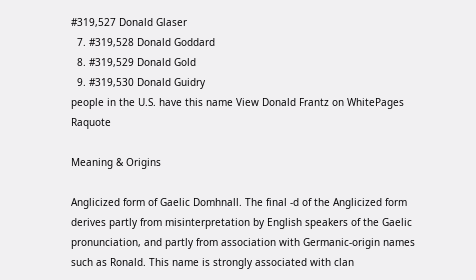#319,527 Donald Glaser
  7. #319,528 Donald Goddard
  8. #319,529 Donald Gold
  9. #319,530 Donald Guidry
people in the U.S. have this name View Donald Frantz on WhitePages Raquote

Meaning & Origins

Anglicized form of Gaelic Domhnall. The final -d of the Anglicized form derives partly from misinterpretation by English speakers of the Gaelic pronunciation, and partly from association with Germanic-origin names such as Ronald. This name is strongly associated with clan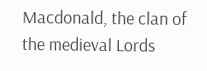Macdonald, the clan of the medieval Lords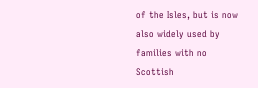of the Isles, but is now also widely used by families with no Scottish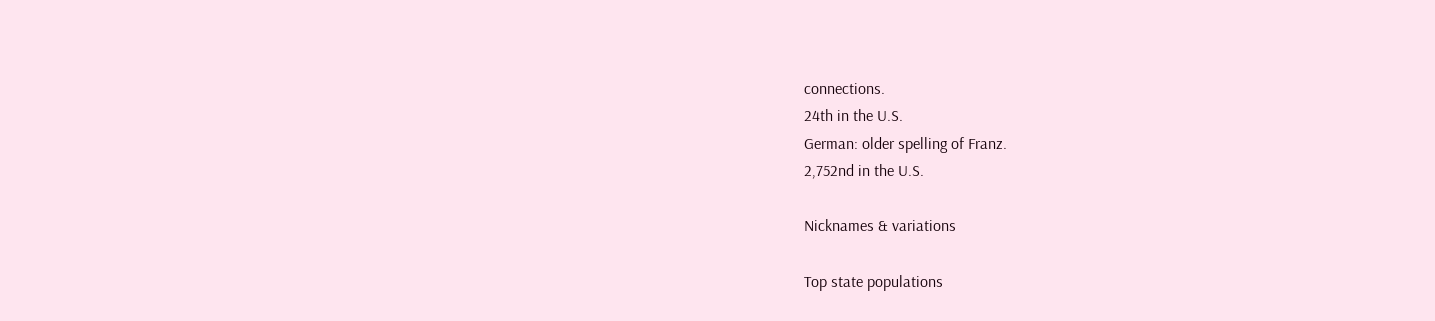connections.
24th in the U.S.
German: older spelling of Franz.
2,752nd in the U.S.

Nicknames & variations

Top state populations